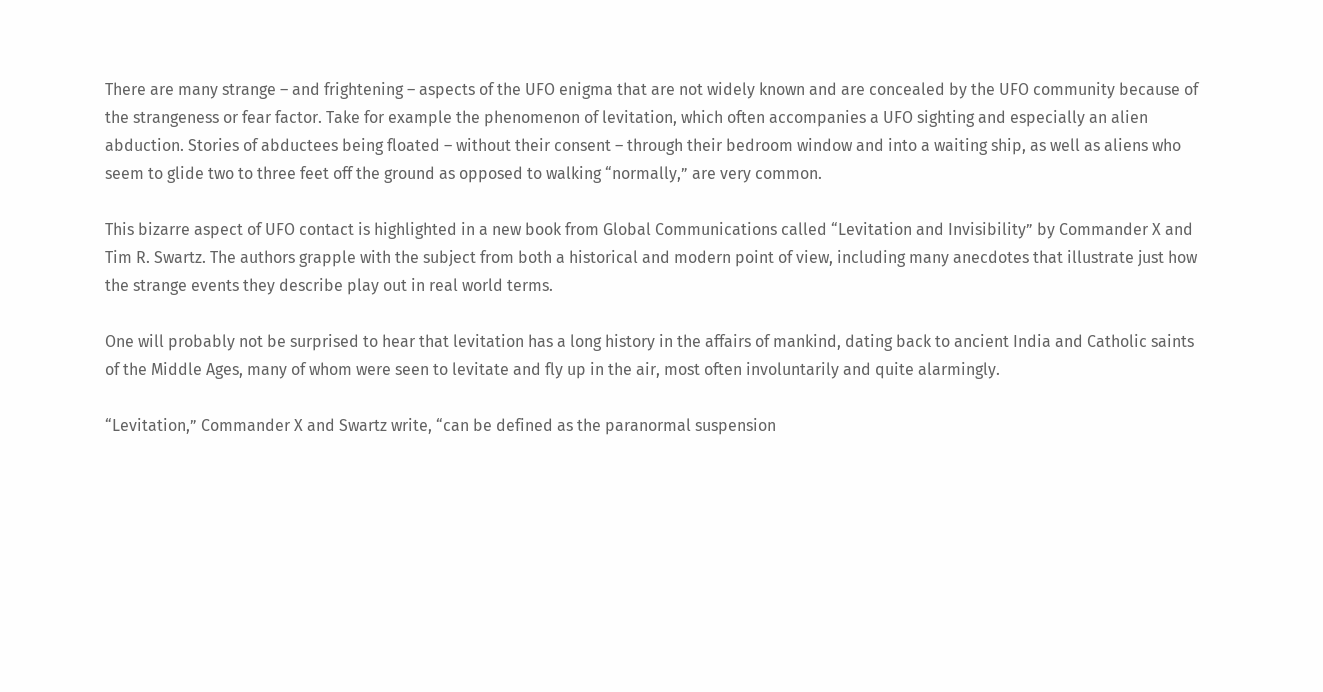There are many strange – and frightening – aspects of the UFO enigma that are not widely known and are concealed by the UFO community because of the strangeness or fear factor. Take for example the phenomenon of levitation, which often accompanies a UFO sighting and especially an alien abduction. Stories of abductees being floated – without their consent – through their bedroom window and into a waiting ship, as well as aliens who seem to glide two to three feet off the ground as opposed to walking “normally,” are very common.

This bizarre aspect of UFO contact is highlighted in a new book from Global Communications called “Levitation and Invisibility” by Commander X and Tim R. Swartz. The authors grapple with the subject from both a historical and modern point of view, including many anecdotes that illustrate just how the strange events they describe play out in real world terms.

One will probably not be surprised to hear that levitation has a long history in the affairs of mankind, dating back to ancient India and Catholic saints of the Middle Ages, many of whom were seen to levitate and fly up in the air, most often involuntarily and quite alarmingly.

“Levitation,” Commander X and Swartz write, “can be defined as the paranormal suspension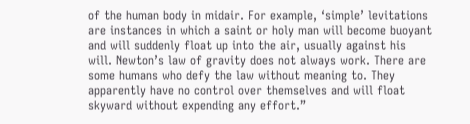of the human body in midair. For example, ‘simple’ levitations are instances in which a saint or holy man will become buoyant and will suddenly float up into the air, usually against his will. Newton’s law of gravity does not always work. There are some humans who defy the law without meaning to. They apparently have no control over themselves and will float skyward without expending any effort.”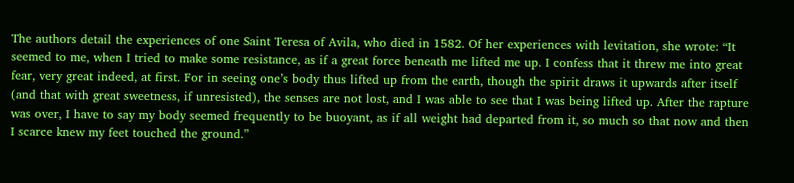The authors detail the experiences of one Saint Teresa of Avila, who died in 1582. Of her experiences with levitation, she wrote: “It seemed to me, when I tried to make some resistance, as if a great force beneath me lifted me up. I confess that it threw me into great fear, very great indeed, at first. For in seeing one’s body thus lifted up from the earth, though the spirit draws it upwards after itself (and that with great sweetness, if unresisted), the senses are not lost, and I was able to see that I was being lifted up. After the rapture was over, I have to say my body seemed frequently to be buoyant, as if all weight had departed from it, so much so that now and then I scarce knew my feet touched the ground.”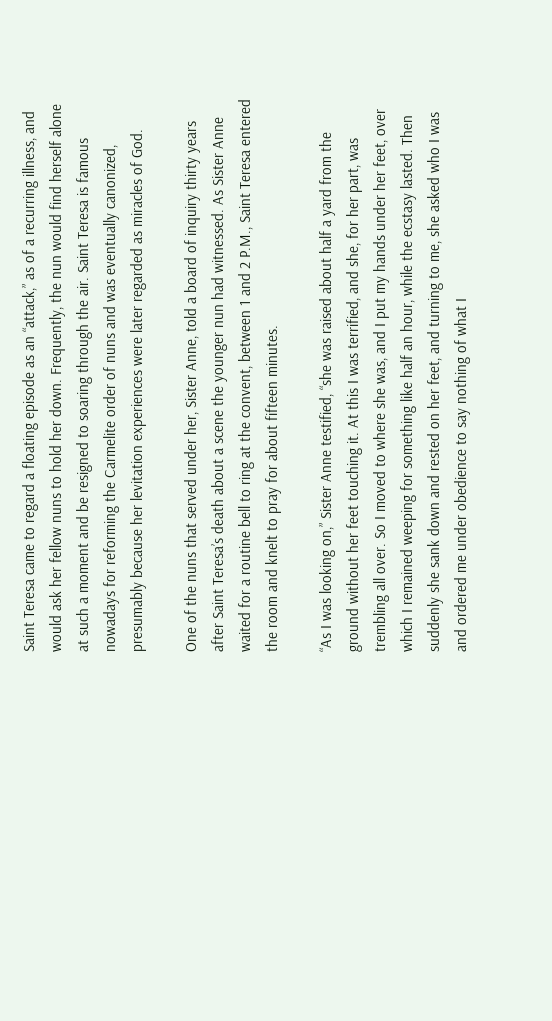Saint Teresa came to regard a floating episode as an “attack,” as of a recurring illness, and would ask her fellow nuns to hold her down. Frequently, the nun would find herself alone at such a moment and be resigned to soaring through the air. Saint Teresa is famous nowadays for reforming the Carmelite order of nuns and was eventually canonized, presumably because her levitation experiences were later regarded as miracles of God.

One of the nuns that served under her, Sister Anne, told a board of inquiry thirty years after Saint Teresa’s death about a scene the younger nun had witnessed. As Sister Anne waited for a routine bell to ring at the convent, between 1 and 2 P.M., Saint Teresa entered the room and knelt to pray for about fifteen minutes.

“As I was looking on,” Sister Anne testified, “she was raised about half a yard from the ground without her feet touching it. At this I was terrified, and she, for her part, was trembling all over. So I moved to where she was, and I put my hands under her feet, over which I remained weeping for something like half an hour, while the ecstasy lasted. Then suddenly she sank down and rested on her feet, and turning to me, she asked who I was and ordered me under obedience to say nothing of what I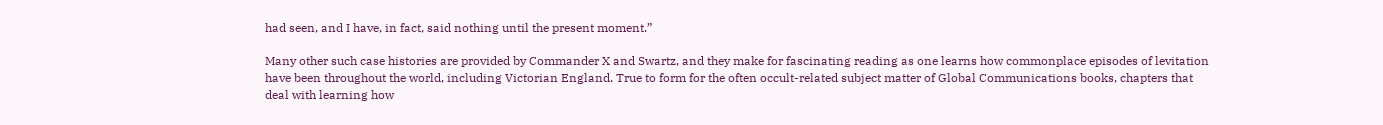had seen, and I have, in fact, said nothing until the present moment.”

Many other such case histories are provided by Commander X and Swartz, and they make for fascinating reading as one learns how commonplace episodes of levitation have been throughout the world, including Victorian England. True to form for the often occult-related subject matter of Global Communications books, chapters that deal with learning how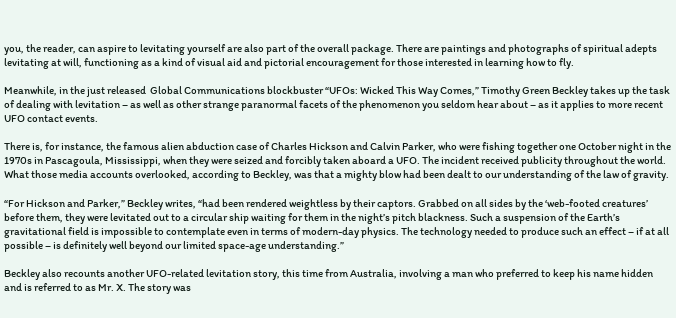you, the reader, can aspire to levitating yourself are also part of the overall package. There are paintings and photographs of spiritual adepts levitating at will, functioning as a kind of visual aid and pictorial encouragement for those interested in learning how to fly.

Meanwhile, in the just released  Global Communications blockbuster “UFOs: Wicked This Way Comes,” Timothy Green Beckley takes up the task of dealing with levitation – as well as other strange paranormal facets of the phenomenon you seldom hear about – as it applies to more recent UFO contact events.

There is, for instance, the famous alien abduction case of Charles Hickson and Calvin Parker, who were fishing together one October night in the 1970s in Pascagoula, Mississippi, when they were seized and forcibly taken aboard a UFO. The incident received publicity throughout the world. What those media accounts overlooked, according to Beckley, was that a mighty blow had been dealt to our understanding of the law of gravity.

“For Hickson and Parker,” Beckley writes, “had been rendered weightless by their captors. Grabbed on all sides by the ‘web-footed creatures’ before them, they were levitated out to a circular ship waiting for them in the night’s pitch blackness. Such a suspension of the Earth’s gravitational field is impossible to contemplate even in terms of modern-day physics. The technology needed to produce such an effect – if at all possible – is definitely well beyond our limited space-age understanding.”

Beckley also recounts another UFO-related levitation story, this time from Australia, involving a man who preferred to keep his name hidden and is referred to as Mr. X. The story was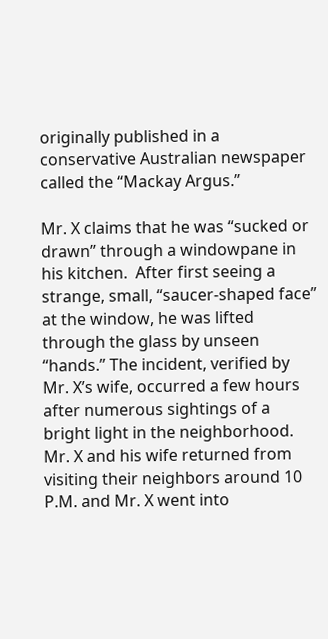originally published in a conservative Australian newspaper called the “Mackay Argus.”

Mr. X claims that he was “sucked or drawn” through a windowpane in his kitchen.  After first seeing a strange, small, “saucer-shaped face” at the window, he was lifted through the glass by unseen “hands.” The incident, verified by Mr. X’s wife, occurred a few hours after numerous sightings of a bright light in the neighborhood. Mr. X and his wife returned from visiting their neighbors around 10 P.M. and Mr. X went into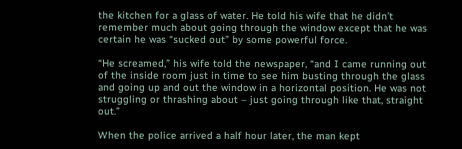the kitchen for a glass of water. He told his wife that he didn’t remember much about going through the window except that he was certain he was “sucked out” by some powerful force.

“He screamed,” his wife told the newspaper, “and I came running out of the inside room just in time to see him busting through the glass and going up and out the window in a horizontal position. He was not struggling or thrashing about – just going through like that, straight out.”

When the police arrived a half hour later, the man kept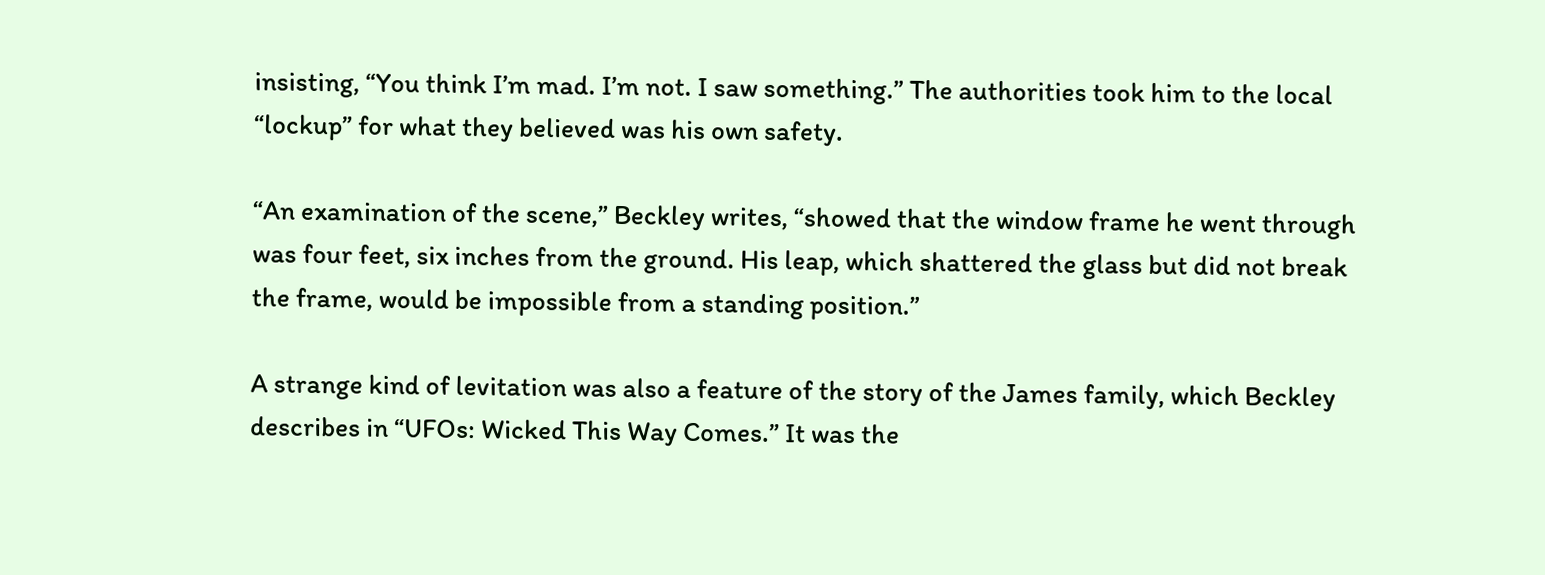insisting, “You think I’m mad. I’m not. I saw something.” The authorities took him to the local “lockup” for what they believed was his own safety.

“An examination of the scene,” Beckley writes, “showed that the window frame he went through was four feet, six inches from the ground. His leap, which shattered the glass but did not break the frame, would be impossible from a standing position.”

A strange kind of levitation was also a feature of the story of the James family, which Beckley describes in “UFOs: Wicked This Way Comes.” It was the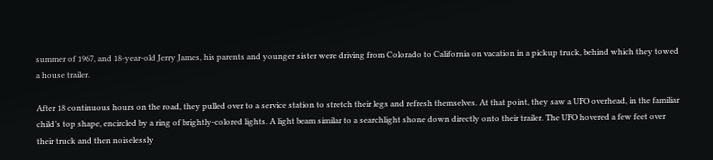summer of 1967, and 18-year-old Jerry James, his parents and younger sister were driving from Colorado to California on vacation in a pickup truck, behind which they towed a house trailer.

After 18 continuous hours on the road, they pulled over to a service station to stretch their legs and refresh themselves. At that point, they saw a UFO overhead, in the familiar child’s top shape, encircled by a ring of brightly-colored lights. A light beam similar to a searchlight shone down directly onto their trailer. The UFO hovered a few feet over their truck and then noiselessly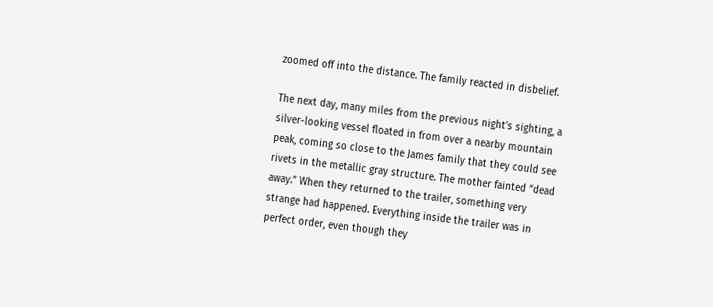zoomed off into the distance. The family reacted in disbelief.

The next day, many miles from the previous night’s sighting, a silver-looking vessel floated in from over a nearby mountain peak, coming so close to the James family that they could see rivets in the metallic gray structure. The mother fainted “dead away.” When they returned to the trailer, something very strange had happened. Everything inside the trailer was in perfect order, even though they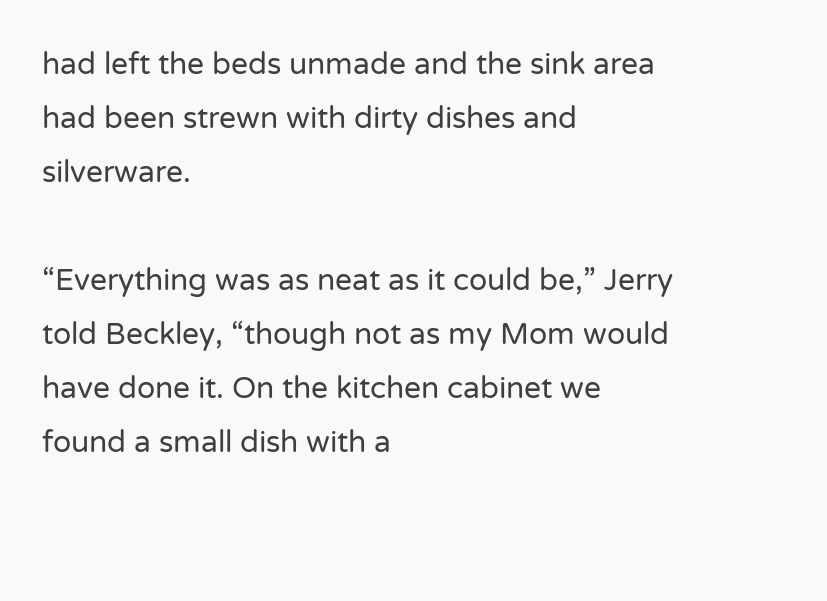had left the beds unmade and the sink area had been strewn with dirty dishes and silverware.

“Everything was as neat as it could be,” Jerry told Beckley, “though not as my Mom would have done it. On the kitchen cabinet we found a small dish with a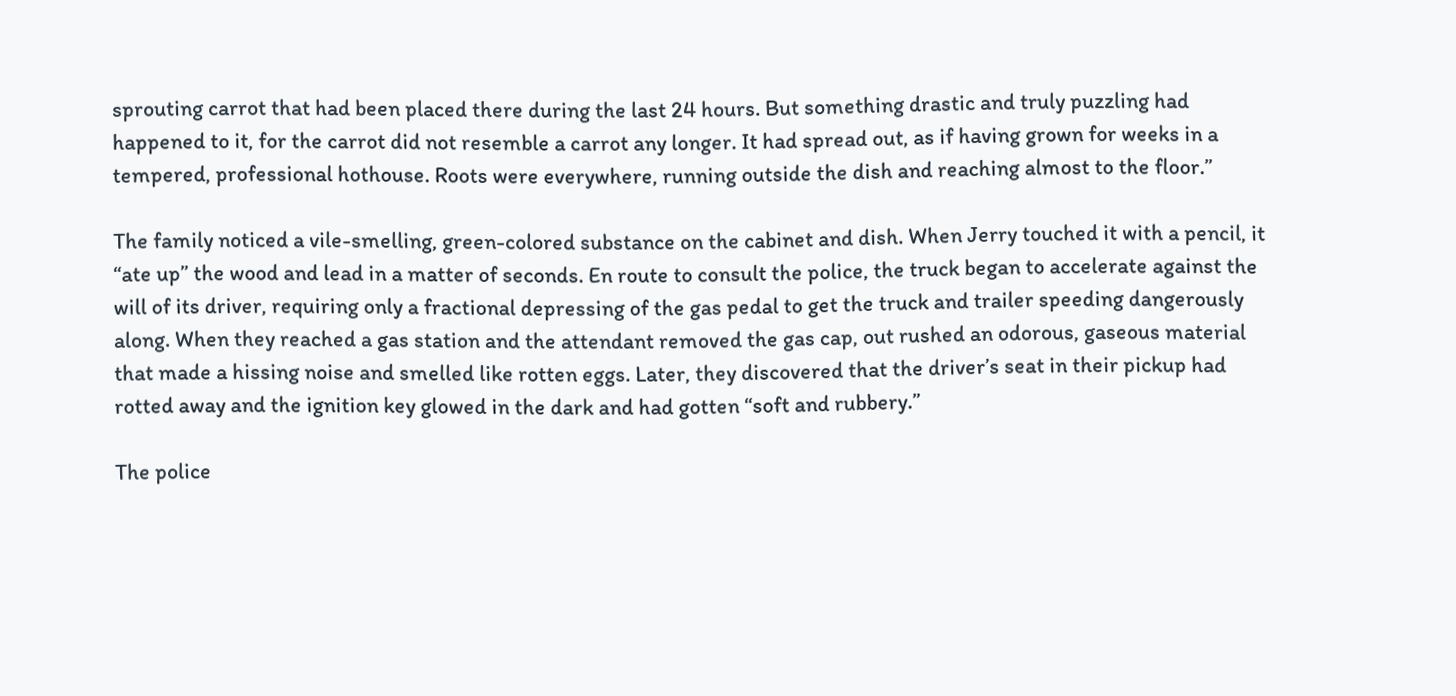sprouting carrot that had been placed there during the last 24 hours. But something drastic and truly puzzling had happened to it, for the carrot did not resemble a carrot any longer. It had spread out, as if having grown for weeks in a tempered, professional hothouse. Roots were everywhere, running outside the dish and reaching almost to the floor.”

The family noticed a vile-smelling, green-colored substance on the cabinet and dish. When Jerry touched it with a pencil, it “ate up” the wood and lead in a matter of seconds. En route to consult the police, the truck began to accelerate against the will of its driver, requiring only a fractional depressing of the gas pedal to get the truck and trailer speeding dangerously along. When they reached a gas station and the attendant removed the gas cap, out rushed an odorous, gaseous material that made a hissing noise and smelled like rotten eggs. Later, they discovered that the driver’s seat in their pickup had rotted away and the ignition key glowed in the dark and had gotten “soft and rubbery.”

The police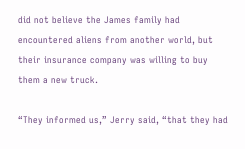did not believe the James family had encountered aliens from another world, but their insurance company was willing to buy them a new truck.

“They informed us,” Jerry said, “that they had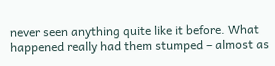never seen anything quite like it before. What happened really had them stumped – almost as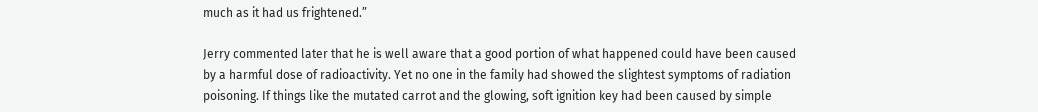much as it had us frightened.”

Jerry commented later that he is well aware that a good portion of what happened could have been caused by a harmful dose of radioactivity. Yet no one in the family had showed the slightest symptoms of radiation poisoning. If things like the mutated carrot and the glowing, soft ignition key had been caused by simple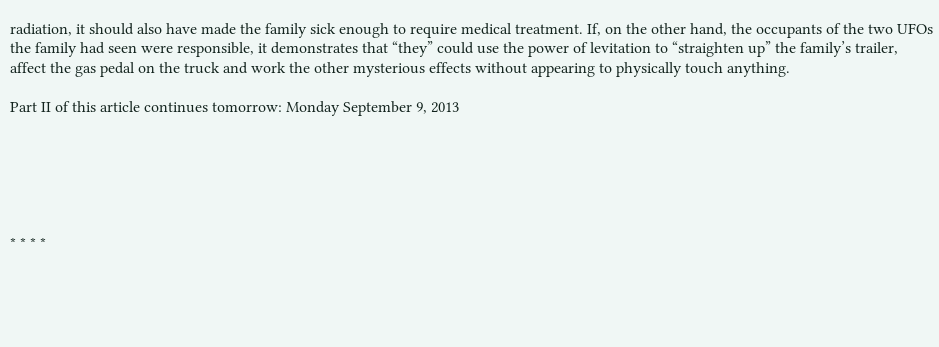radiation, it should also have made the family sick enough to require medical treatment. If, on the other hand, the occupants of the two UFOs the family had seen were responsible, it demonstrates that “they” could use the power of levitation to “straighten up” the family’s trailer, affect the gas pedal on the truck and work the other mysterious effects without appearing to physically touch anything.

Part II of this article continues tomorrow: Monday September 9, 2013






* * * *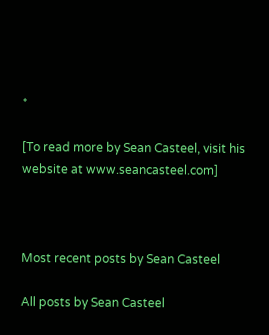*

[To read more by Sean Casteel, visit his website at www.seancasteel.com]



Most recent posts by Sean Casteel

All posts by Sean Casteel